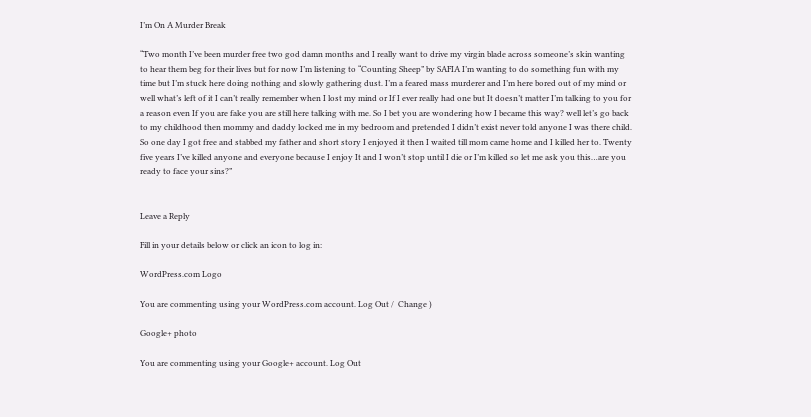I’m On A Murder Break

“Two month I’ve been murder free two god damn months and I really want to drive my virgin blade across someone’s skin wanting to hear them beg for their lives but for now I’m listening to “Counting Sheep” by SAFIA I’m wanting to do something fun with my time but I’m stuck here doing nothing and slowly gathering dust. I’m a feared mass murderer and I’m here bored out of my mind or well what’s left of it I can’t really remember when I lost my mind or If I ever really had one but It doesn’t matter I’m talking to you for a reason even If you are fake you are still here talking with me. So I bet you are wondering how I became this way? well let’s go back to my childhood then mommy and daddy locked me in my bedroom and pretended I didn’t exist never told anyone I was there child. So one day I got free and stabbed my father and short story I enjoyed it then I waited till mom came home and I killed her to. Twenty five years I’ve killed anyone and everyone because I enjoy It and I won’t stop until I die or I’m killed so let me ask you this…are you ready to face your sins?”


Leave a Reply

Fill in your details below or click an icon to log in:

WordPress.com Logo

You are commenting using your WordPress.com account. Log Out /  Change )

Google+ photo

You are commenting using your Google+ account. Log Out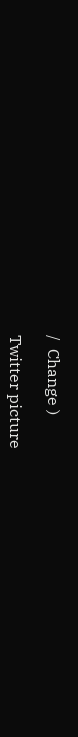/  Change )

Twitter picture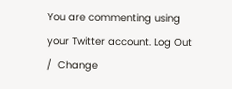You are commenting using your Twitter account. Log Out /  Change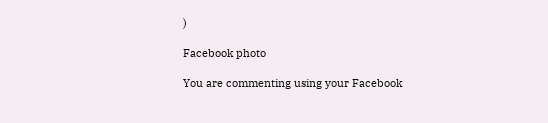)

Facebook photo

You are commenting using your Facebook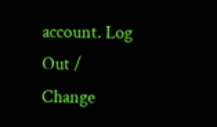account. Log Out /  Change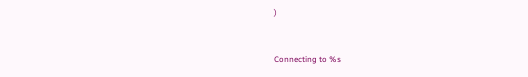)


Connecting to %s